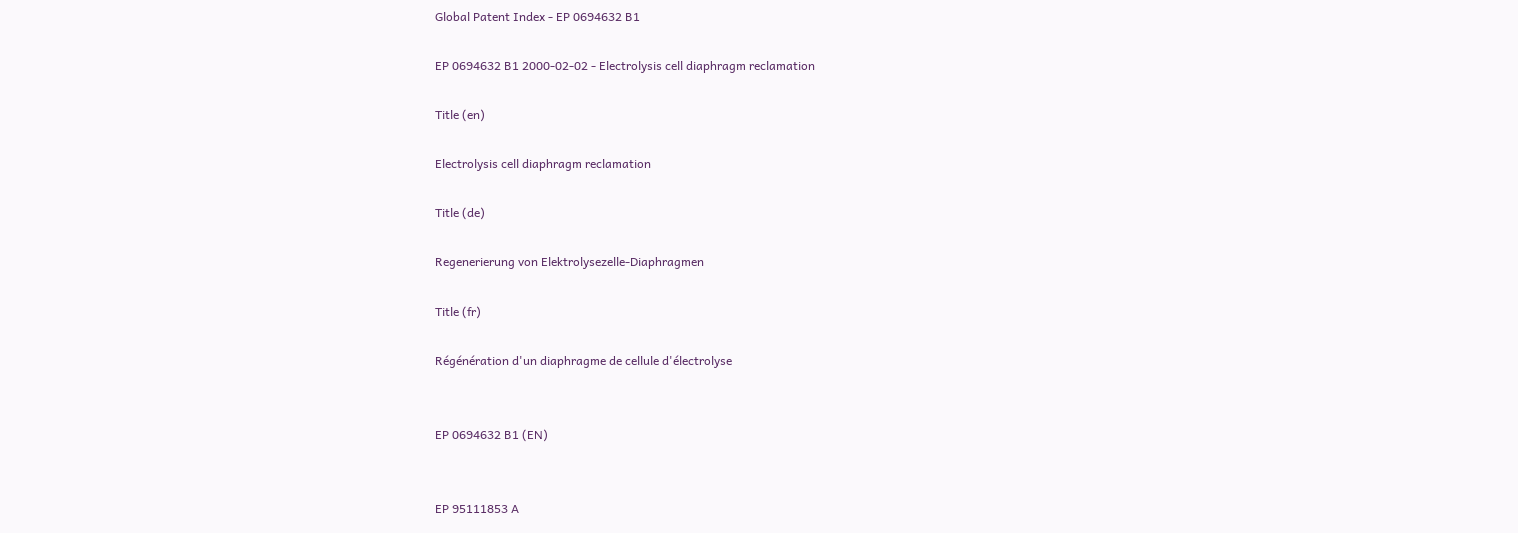Global Patent Index - EP 0694632 B1

EP 0694632 B1 2000-02-02 - Electrolysis cell diaphragm reclamation

Title (en)

Electrolysis cell diaphragm reclamation

Title (de)

Regenerierung von Elektrolysezelle-Diaphragmen

Title (fr)

Régénération d'un diaphragme de cellule d'électrolyse


EP 0694632 B1 (EN)


EP 95111853 A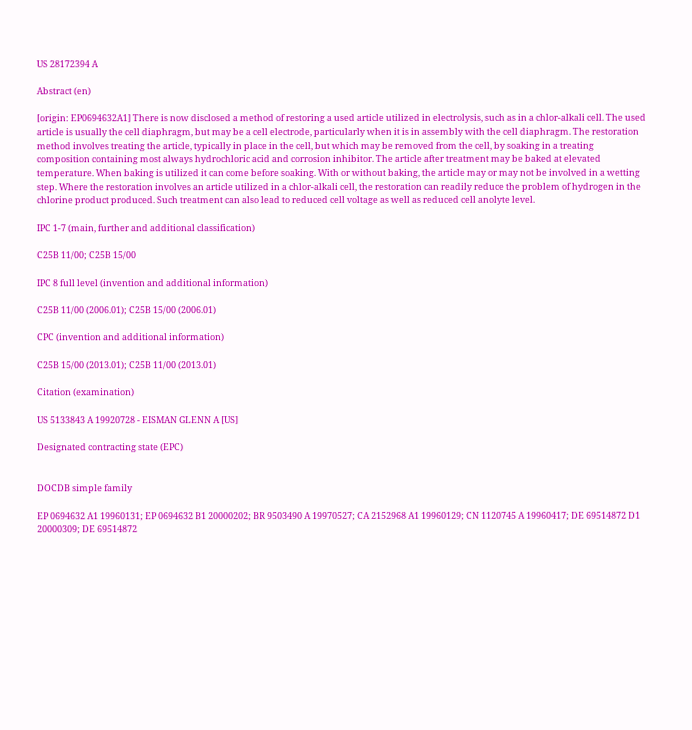US 28172394 A

Abstract (en)

[origin: EP0694632A1] There is now disclosed a method of restoring a used article utilized in electrolysis, such as in a chlor-alkali cell. The used article is usually the cell diaphragm, but may be a cell electrode, particularly when it is in assembly with the cell diaphragm. The restoration method involves treating the article, typically in place in the cell, but which may be removed from the cell, by soaking in a treating composition containing most always hydrochloric acid and corrosion inhibitor. The article after treatment may be baked at elevated temperature. When baking is utilized it can come before soaking. With or without baking, the article may or may not be involved in a wetting step. Where the restoration involves an article utilized in a chlor-alkali cell, the restoration can readily reduce the problem of hydrogen in the chlorine product produced. Such treatment can also lead to reduced cell voltage as well as reduced cell anolyte level.

IPC 1-7 (main, further and additional classification)

C25B 11/00; C25B 15/00

IPC 8 full level (invention and additional information)

C25B 11/00 (2006.01); C25B 15/00 (2006.01)

CPC (invention and additional information)

C25B 15/00 (2013.01); C25B 11/00 (2013.01)

Citation (examination)

US 5133843 A 19920728 - EISMAN GLENN A [US]

Designated contracting state (EPC)


DOCDB simple family

EP 0694632 A1 19960131; EP 0694632 B1 20000202; BR 9503490 A 19970527; CA 2152968 A1 19960129; CN 1120745 A 19960417; DE 69514872 D1 20000309; DE 69514872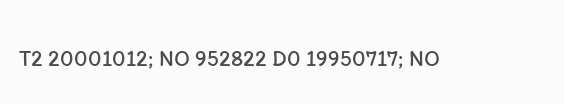T2 20001012; NO 952822 D0 19950717; NO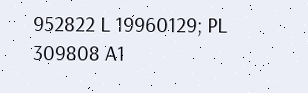952822 L 19960129; PL 309808 A1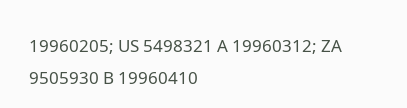19960205; US 5498321 A 19960312; ZA 9505930 B 19960410